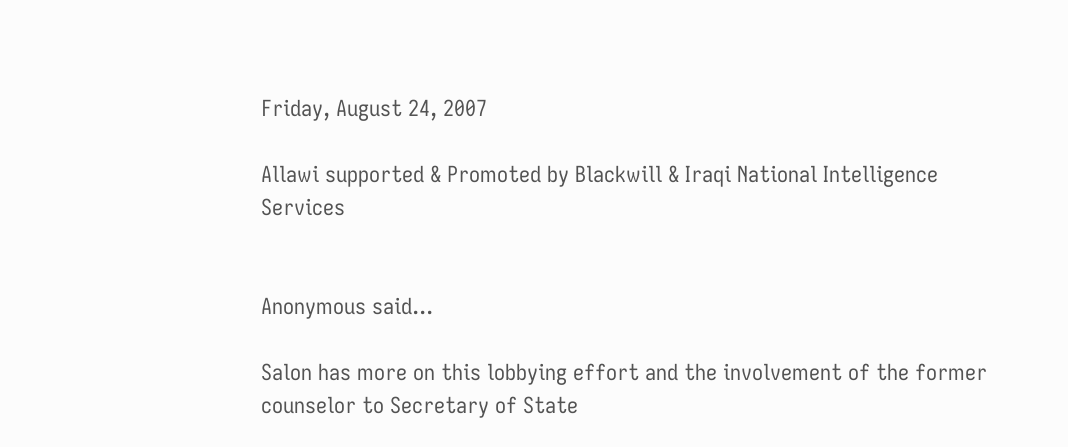Friday, August 24, 2007

Allawi supported & Promoted by Blackwill & Iraqi National Intelligence Services


Anonymous said...

Salon has more on this lobbying effort and the involvement of the former counselor to Secretary of State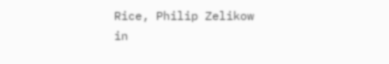Rice, Philip Zelikow in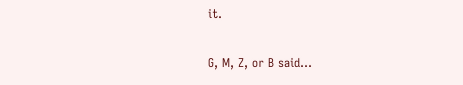it.

G, M, Z, or B said...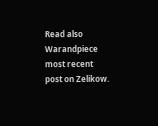Read also Warandpiece most recent post on Zelikow.